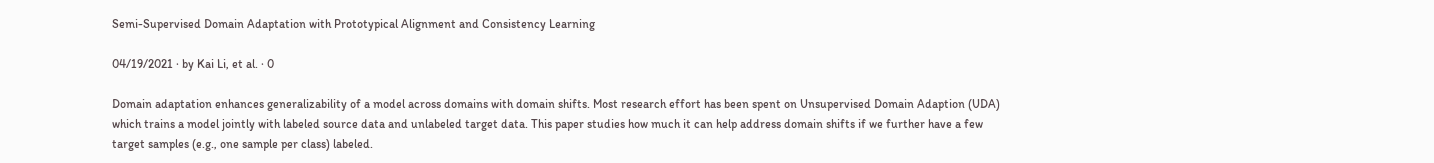Semi-Supervised Domain Adaptation with Prototypical Alignment and Consistency Learning

04/19/2021 ∙ by Kai Li, et al. ∙ 0

Domain adaptation enhances generalizability of a model across domains with domain shifts. Most research effort has been spent on Unsupervised Domain Adaption (UDA) which trains a model jointly with labeled source data and unlabeled target data. This paper studies how much it can help address domain shifts if we further have a few target samples (e.g., one sample per class) labeled.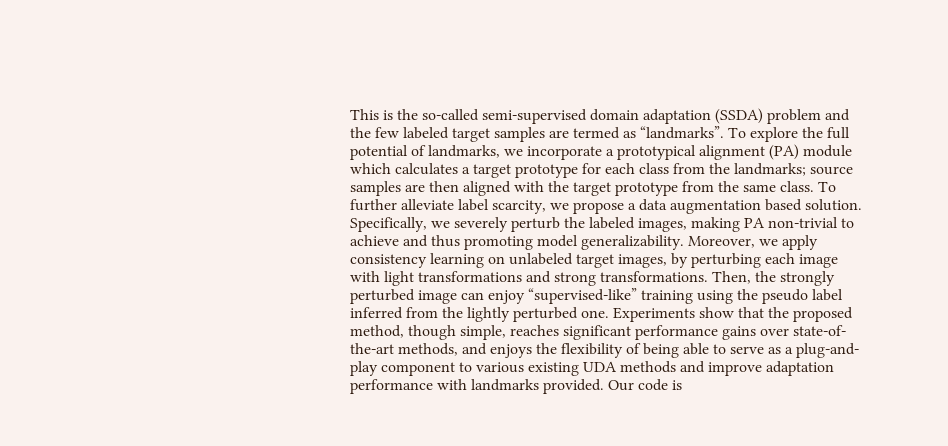This is the so-called semi-supervised domain adaptation (SSDA) problem and the few labeled target samples are termed as “landmarks”. To explore the full potential of landmarks, we incorporate a prototypical alignment (PA) module which calculates a target prototype for each class from the landmarks; source samples are then aligned with the target prototype from the same class. To further alleviate label scarcity, we propose a data augmentation based solution. Specifically, we severely perturb the labeled images, making PA non-trivial to achieve and thus promoting model generalizability. Moreover, we apply consistency learning on unlabeled target images, by perturbing each image with light transformations and strong transformations. Then, the strongly perturbed image can enjoy “supervised-like” training using the pseudo label inferred from the lightly perturbed one. Experiments show that the proposed method, though simple, reaches significant performance gains over state-of-the-art methods, and enjoys the flexibility of being able to serve as a plug-and-play component to various existing UDA methods and improve adaptation performance with landmarks provided. Our code is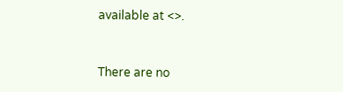available at <>.



There are no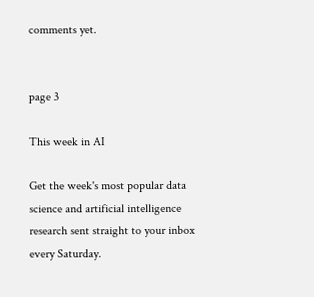comments yet.


page 3

This week in AI

Get the week's most popular data science and artificial intelligence research sent straight to your inbox every Saturday.